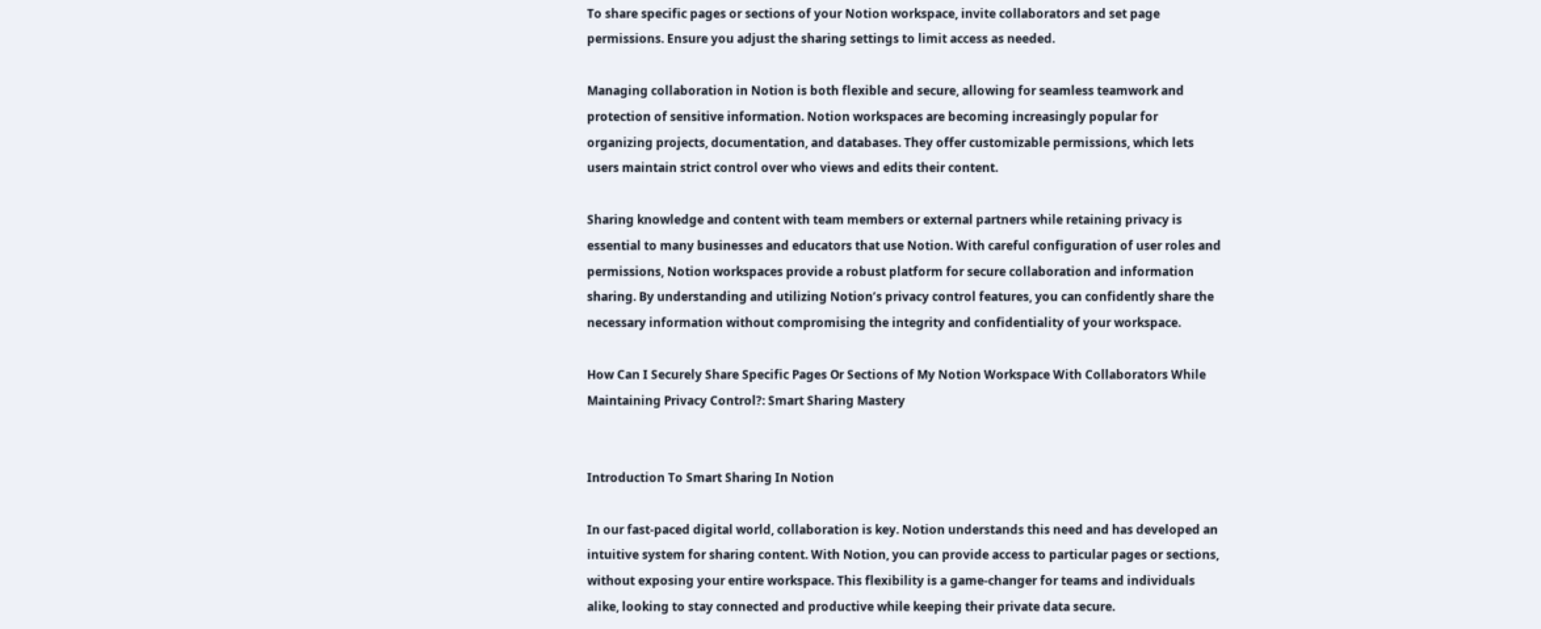To share specific pages or sections of your Notion workspace, invite collaborators and set page permissions. Ensure you adjust the sharing settings to limit access as needed.

Managing collaboration in Notion is both flexible and secure, allowing for seamless teamwork and protection of sensitive information. Notion workspaces are becoming increasingly popular for organizing projects, documentation, and databases. They offer customizable permissions, which lets users maintain strict control over who views and edits their content.

Sharing knowledge and content with team members or external partners while retaining privacy is essential to many businesses and educators that use Notion. With careful configuration of user roles and permissions, Notion workspaces provide a robust platform for secure collaboration and information sharing. By understanding and utilizing Notion’s privacy control features, you can confidently share the necessary information without compromising the integrity and confidentiality of your workspace.

How Can I Securely Share Specific Pages Or Sections of My Notion Workspace With Collaborators While Maintaining Privacy Control?: Smart Sharing Mastery


Introduction To Smart Sharing In Notion

In our fast-paced digital world, collaboration is key. Notion understands this need and has developed an intuitive system for sharing content. With Notion, you can provide access to particular pages or sections, without exposing your entire workspace. This flexibility is a game-changer for teams and individuals alike, looking to stay connected and productive while keeping their private data secure.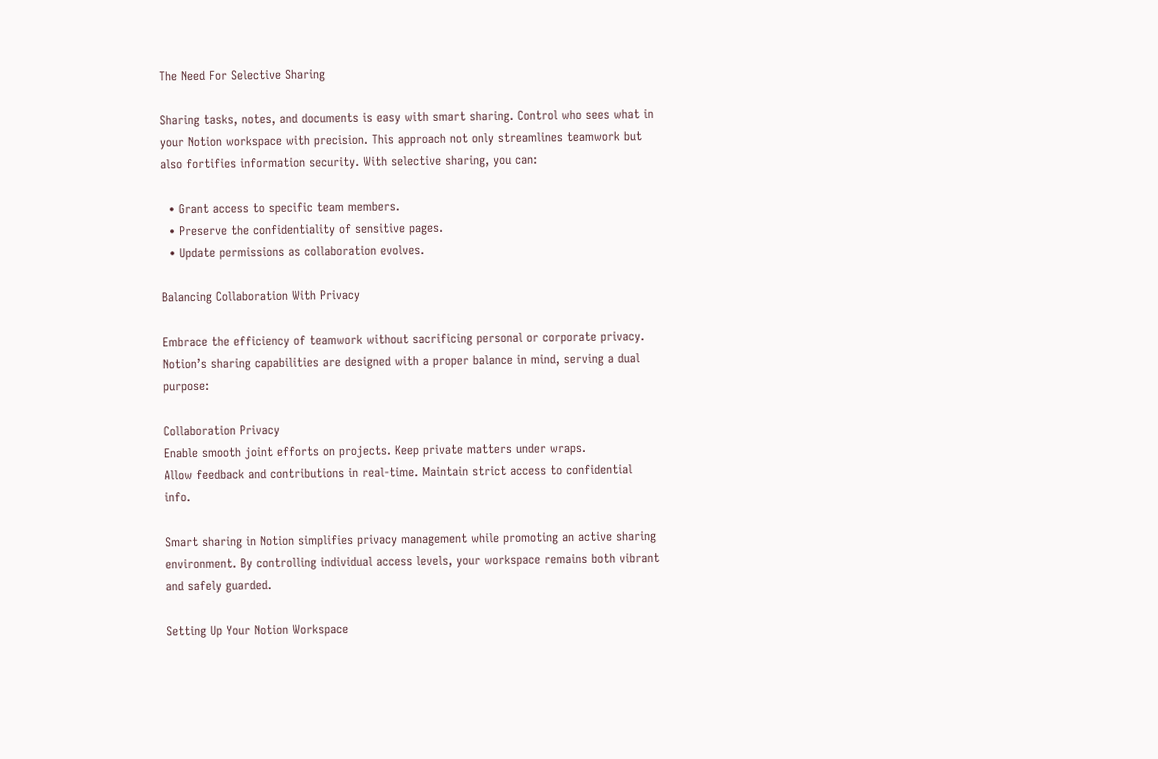The Need For Selective Sharing

Sharing tasks, notes, and documents is easy with smart sharing. Control who sees what in your Notion workspace with precision. This approach not only streamlines teamwork but also fortifies information security. With selective sharing, you can:

  • Grant access to specific team members.
  • Preserve the confidentiality of sensitive pages.
  • Update permissions as collaboration evolves.

Balancing Collaboration With Privacy

Embrace the efficiency of teamwork without sacrificing personal or corporate privacy. Notion’s sharing capabilities are designed with a proper balance in mind, serving a dual purpose:

Collaboration Privacy
Enable smooth joint efforts on projects. Keep private matters under wraps.
Allow feedback and contributions in real-time. Maintain strict access to confidential info.

Smart sharing in Notion simplifies privacy management while promoting an active sharing environment. By controlling individual access levels, your workspace remains both vibrant and safely guarded.

Setting Up Your Notion Workspace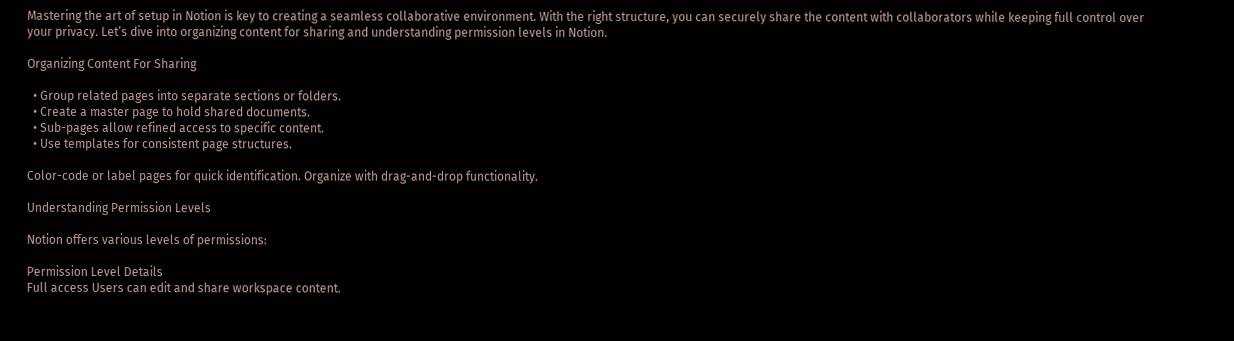Mastering the art of setup in Notion is key to creating a seamless collaborative environment. With the right structure, you can securely share the content with collaborators while keeping full control over your privacy. Let’s dive into organizing content for sharing and understanding permission levels in Notion.

Organizing Content For Sharing

  • Group related pages into separate sections or folders.
  • Create a master page to hold shared documents.
  • Sub-pages allow refined access to specific content.
  • Use templates for consistent page structures.

Color-code or label pages for quick identification. Organize with drag-and-drop functionality.

Understanding Permission Levels

Notion offers various levels of permissions:

Permission Level Details
Full access Users can edit and share workspace content.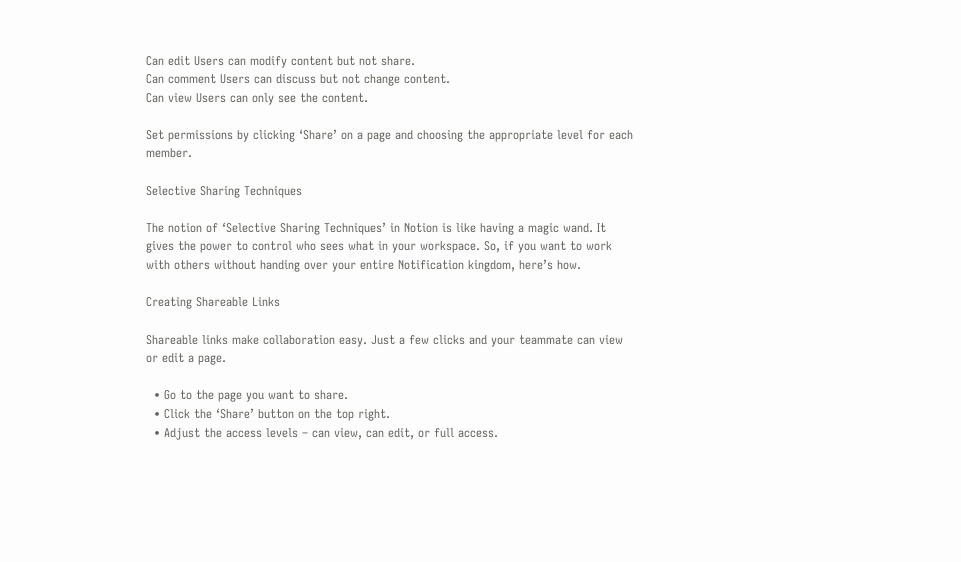Can edit Users can modify content but not share.
Can comment Users can discuss but not change content.
Can view Users can only see the content.

Set permissions by clicking ‘Share’ on a page and choosing the appropriate level for each member.

Selective Sharing Techniques

The notion of ‘Selective Sharing Techniques’ in Notion is like having a magic wand. It gives the power to control who sees what in your workspace. So, if you want to work with others without handing over your entire Notification kingdom, here’s how.

Creating Shareable Links

Shareable links make collaboration easy. Just a few clicks and your teammate can view or edit a page.

  • Go to the page you want to share.
  • Click the ‘Share’ button on the top right.
  • Adjust the access levels – can view, can edit, or full access.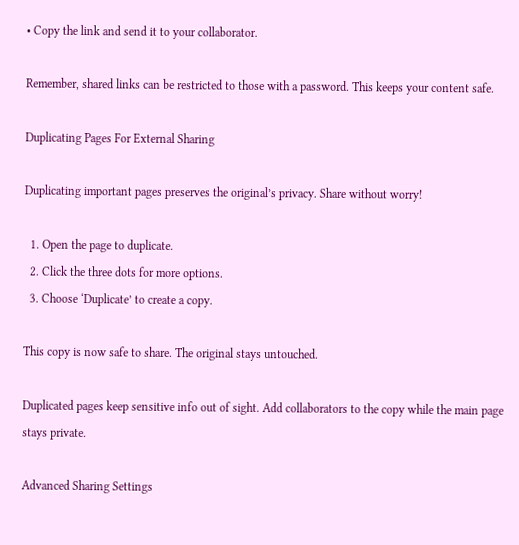• Copy the link and send it to your collaborator.

Remember, shared links can be restricted to those with a password. This keeps your content safe.

Duplicating Pages For External Sharing

Duplicating important pages preserves the original’s privacy. Share without worry!

  1. Open the page to duplicate.
  2. Click the three dots for more options.
  3. Choose ‘Duplicate’ to create a copy.

This copy is now safe to share. The original stays untouched.

Duplicated pages keep sensitive info out of sight. Add collaborators to the copy while the main page stays private.

Advanced Sharing Settings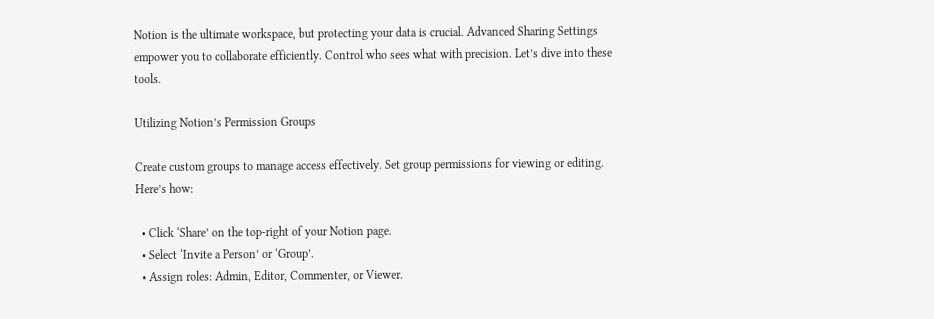Notion is the ultimate workspace, but protecting your data is crucial. Advanced Sharing Settings empower you to collaborate efficiently. Control who sees what with precision. Let’s dive into these tools.

Utilizing Notion’s Permission Groups

Create custom groups to manage access effectively. Set group permissions for viewing or editing. Here’s how:

  • Click ‘Share’ on the top-right of your Notion page.
  • Select ‘Invite a Person’ or ‘Group’.
  • Assign roles: Admin, Editor, Commenter, or Viewer.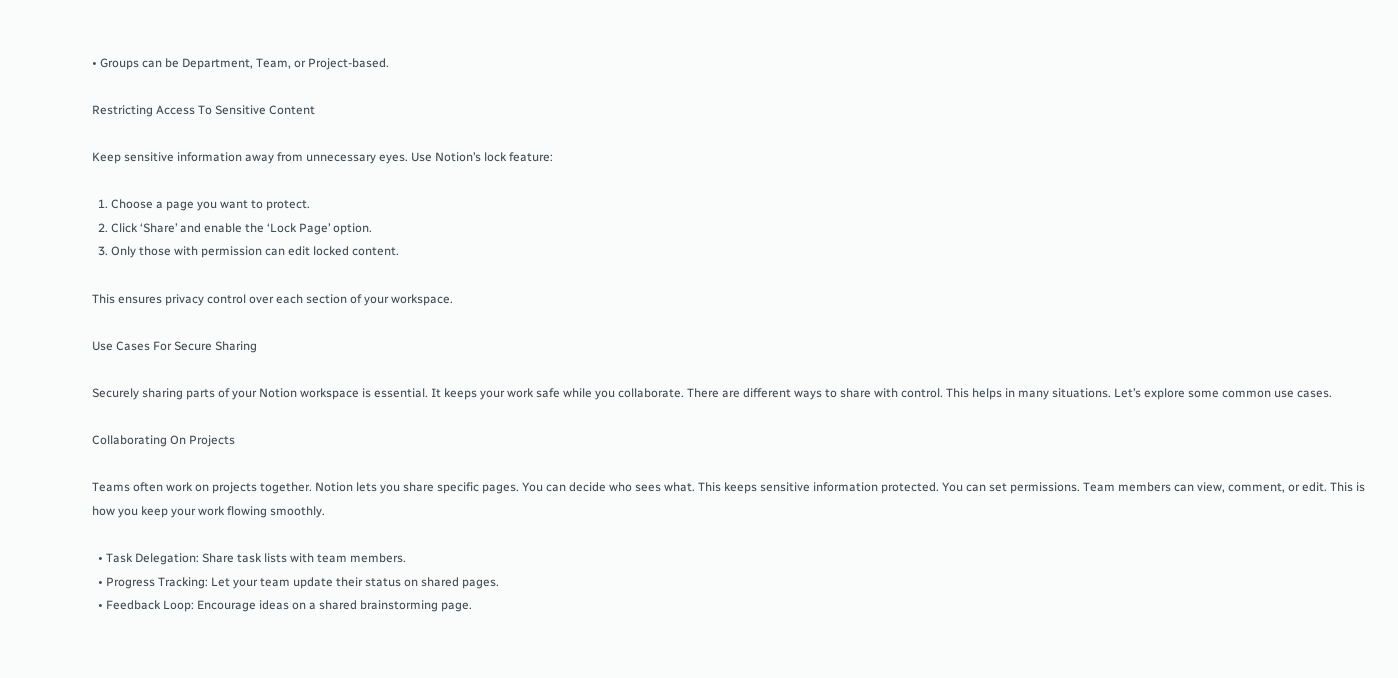• Groups can be Department, Team, or Project-based.

Restricting Access To Sensitive Content

Keep sensitive information away from unnecessary eyes. Use Notion’s lock feature:

  1. Choose a page you want to protect.
  2. Click ‘Share’ and enable the ‘Lock Page’ option.
  3. Only those with permission can edit locked content.

This ensures privacy control over each section of your workspace.

Use Cases For Secure Sharing

Securely sharing parts of your Notion workspace is essential. It keeps your work safe while you collaborate. There are different ways to share with control. This helps in many situations. Let’s explore some common use cases.

Collaborating On Projects

Teams often work on projects together. Notion lets you share specific pages. You can decide who sees what. This keeps sensitive information protected. You can set permissions. Team members can view, comment, or edit. This is how you keep your work flowing smoothly.

  • Task Delegation: Share task lists with team members.
  • Progress Tracking: Let your team update their status on shared pages.
  • Feedback Loop: Encourage ideas on a shared brainstorming page.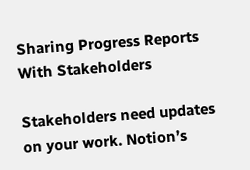Sharing Progress Reports With Stakeholders

Stakeholders need updates on your work. Notion’s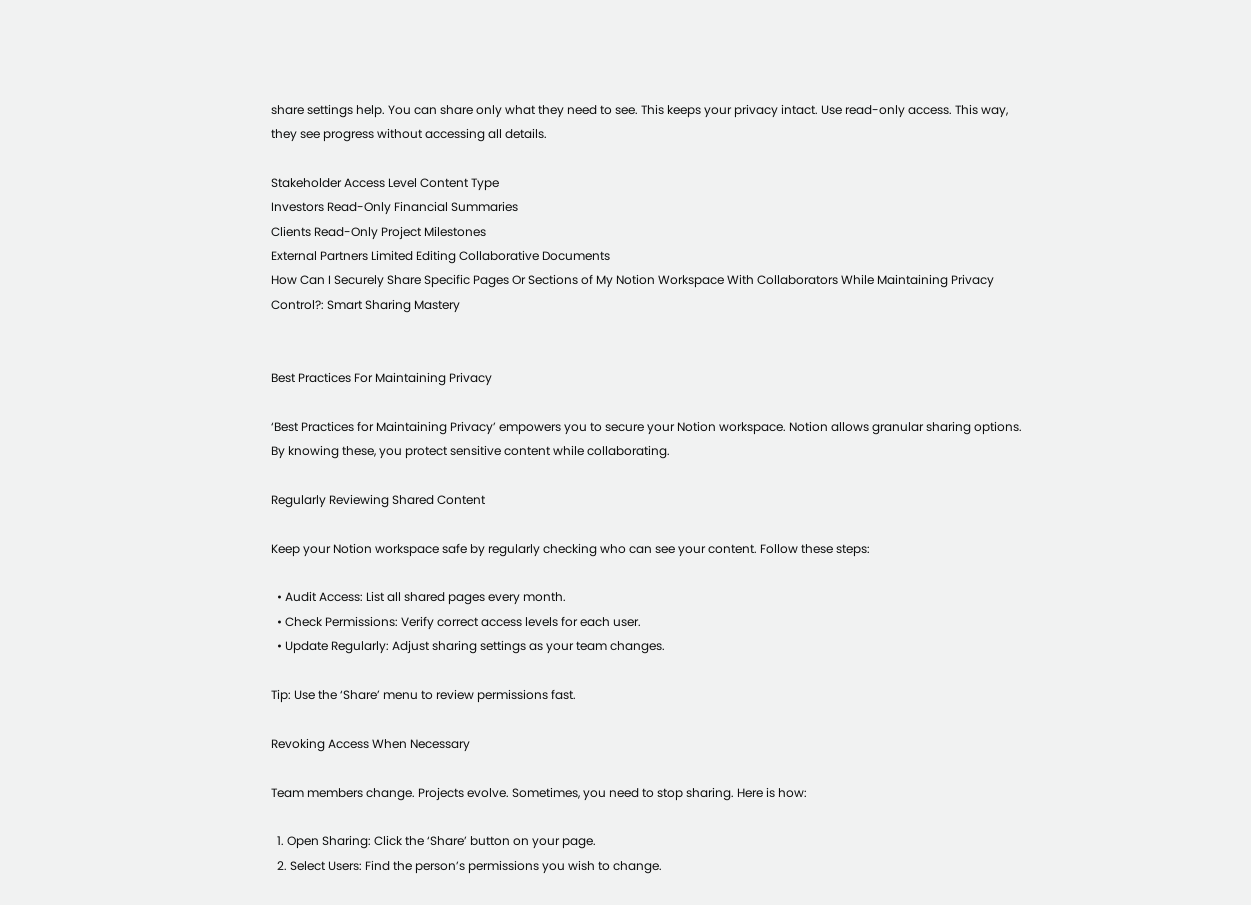share settings help. You can share only what they need to see. This keeps your privacy intact. Use read-only access. This way, they see progress without accessing all details.

Stakeholder Access Level Content Type
Investors Read-Only Financial Summaries
Clients Read-Only Project Milestones
External Partners Limited Editing Collaborative Documents
How Can I Securely Share Specific Pages Or Sections of My Notion Workspace With Collaborators While Maintaining Privacy Control?: Smart Sharing Mastery


Best Practices For Maintaining Privacy

‘Best Practices for Maintaining Privacy’ empowers you to secure your Notion workspace. Notion allows granular sharing options. By knowing these, you protect sensitive content while collaborating.

Regularly Reviewing Shared Content

Keep your Notion workspace safe by regularly checking who can see your content. Follow these steps:

  • Audit Access: List all shared pages every month.
  • Check Permissions: Verify correct access levels for each user.
  • Update Regularly: Adjust sharing settings as your team changes.

Tip: Use the ‘Share’ menu to review permissions fast.

Revoking Access When Necessary

Team members change. Projects evolve. Sometimes, you need to stop sharing. Here is how:

  1. Open Sharing: Click the ‘Share’ button on your page.
  2. Select Users: Find the person’s permissions you wish to change.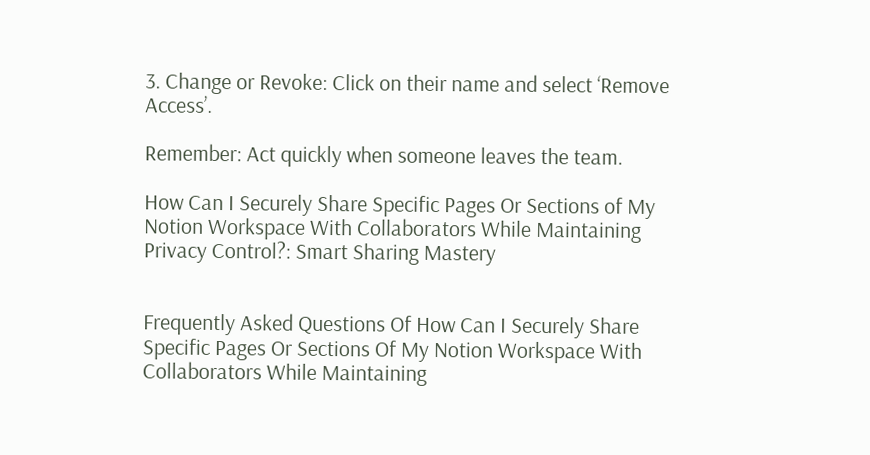3. Change or Revoke: Click on their name and select ‘Remove Access’.

Remember: Act quickly when someone leaves the team.

How Can I Securely Share Specific Pages Or Sections of My Notion Workspace With Collaborators While Maintaining Privacy Control?: Smart Sharing Mastery


Frequently Asked Questions Of How Can I Securely Share Specific Pages Or Sections Of My Notion Workspace With Collaborators While Maintaining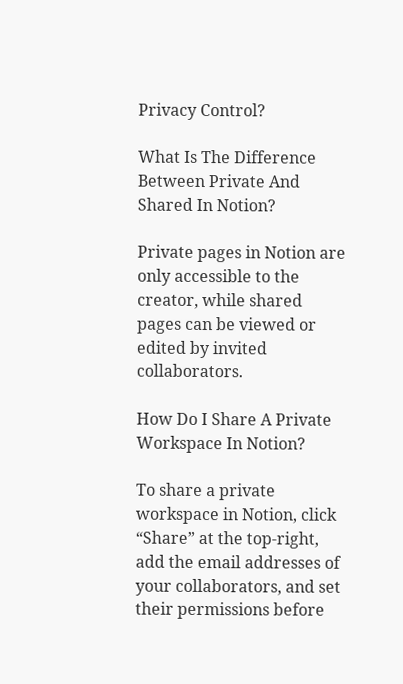Privacy Control?

What Is The Difference Between Private And Shared In Notion?

Private pages in Notion are only accessible to the creator, while shared pages can be viewed or edited by invited collaborators.

How Do I Share A Private Workspace In Notion?

To share a private workspace in Notion, click “Share” at the top-right, add the email addresses of your collaborators, and set their permissions before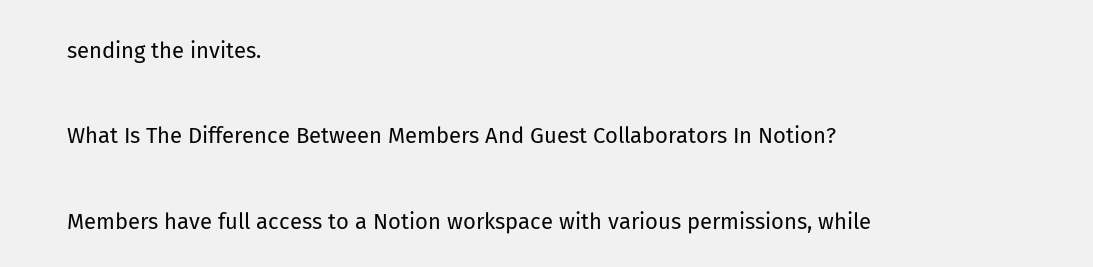sending the invites.

What Is The Difference Between Members And Guest Collaborators In Notion?

Members have full access to a Notion workspace with various permissions, while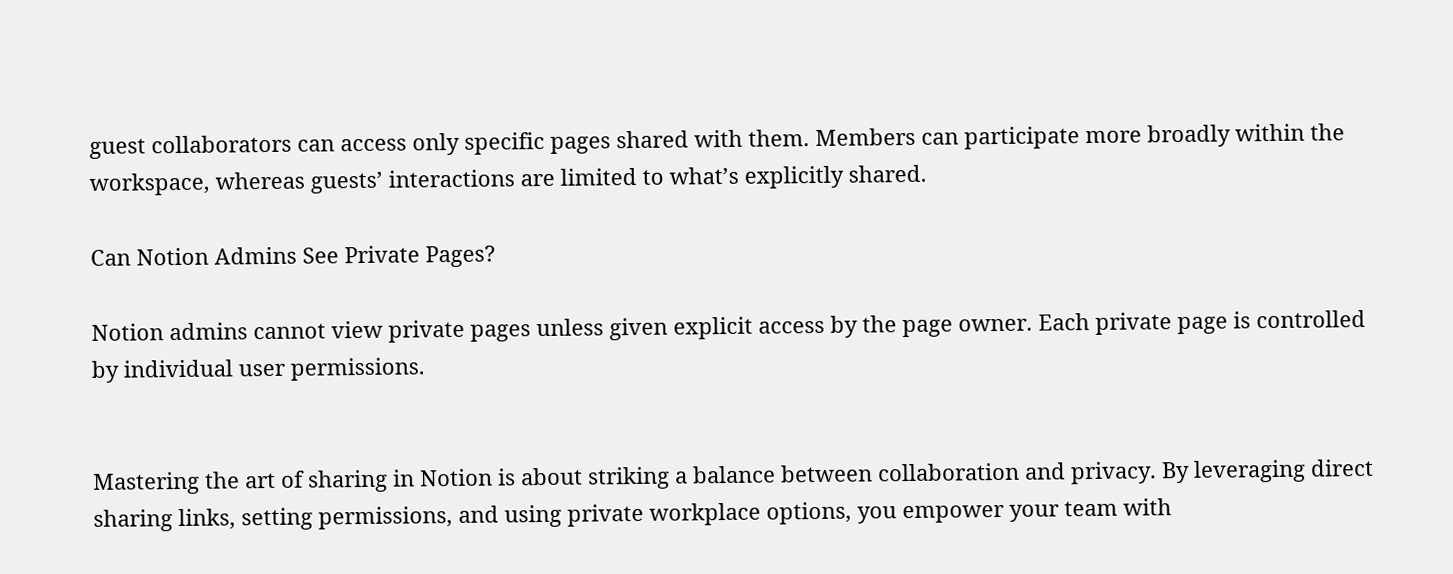guest collaborators can access only specific pages shared with them. Members can participate more broadly within the workspace, whereas guests’ interactions are limited to what’s explicitly shared.

Can Notion Admins See Private Pages?

Notion admins cannot view private pages unless given explicit access by the page owner. Each private page is controlled by individual user permissions.


Mastering the art of sharing in Notion is about striking a balance between collaboration and privacy. By leveraging direct sharing links, setting permissions, and using private workplace options, you empower your team with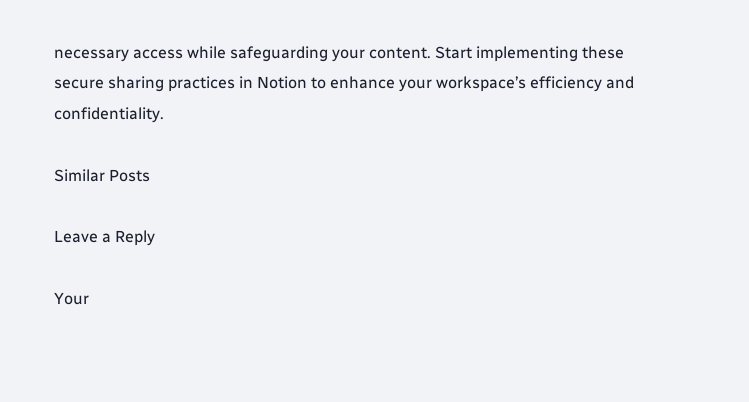necessary access while safeguarding your content. Start implementing these secure sharing practices in Notion to enhance your workspace’s efficiency and confidentiality.

Similar Posts

Leave a Reply

Your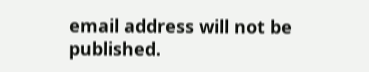email address will not be published.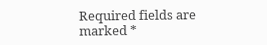Required fields are marked *